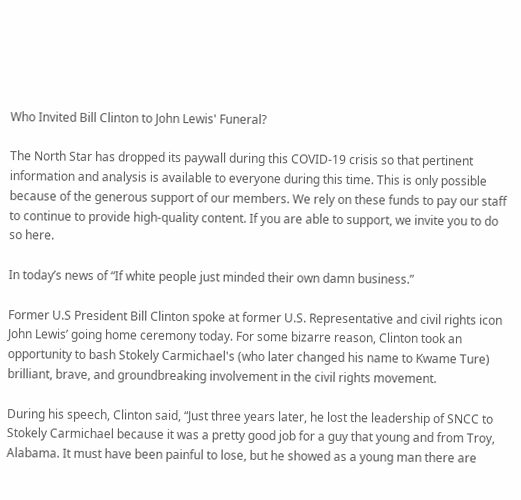Who Invited Bill Clinton to John Lewis' Funeral?

The North Star has dropped its paywall during this COVID-19 crisis so that pertinent information and analysis is available to everyone during this time. This is only possible because of the generous support of our members. We rely on these funds to pay our staff to continue to provide high-quality content. If you are able to support, we invite you to do so here.

In today’s news of “If white people just minded their own damn business.”

Former U.S President Bill Clinton spoke at former U.S. Representative and civil rights icon John Lewis’ going home ceremony today. For some bizarre reason, Clinton took an opportunity to bash Stokely Carmichael's (who later changed his name to Kwame Ture) brilliant, brave, and groundbreaking involvement in the civil rights movement.

During his speech, Clinton said, “Just three years later, he lost the leadership of SNCC to Stokely Carmichael because it was a pretty good job for a guy that young and from Troy, Alabama. It must have been painful to lose, but he showed as a young man there are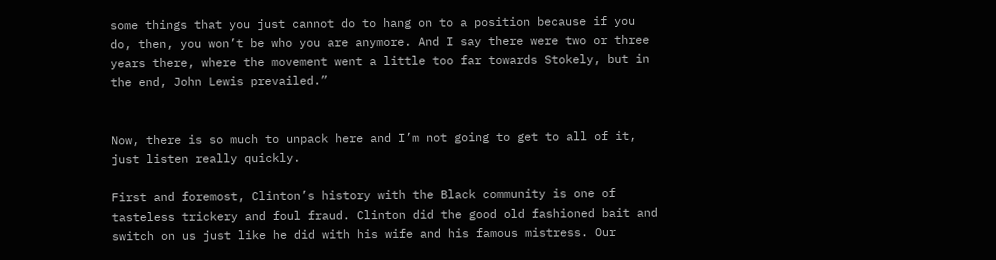some things that you just cannot do to hang on to a position because if you do, then, you won’t be who you are anymore. And I say there were two or three years there, where the movement went a little too far towards Stokely, but in the end, John Lewis prevailed.”


Now, there is so much to unpack here and I’m not going to get to all of it, just listen really quickly.

First and foremost, Clinton’s history with the Black community is one of tasteless trickery and foul fraud. Clinton did the good old fashioned bait and switch on us just like he did with his wife and his famous mistress. Our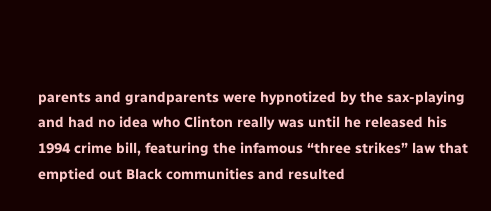parents and grandparents were hypnotized by the sax-playing and had no idea who Clinton really was until he released his 1994 crime bill, featuring the infamous “three strikes” law that emptied out Black communities and resulted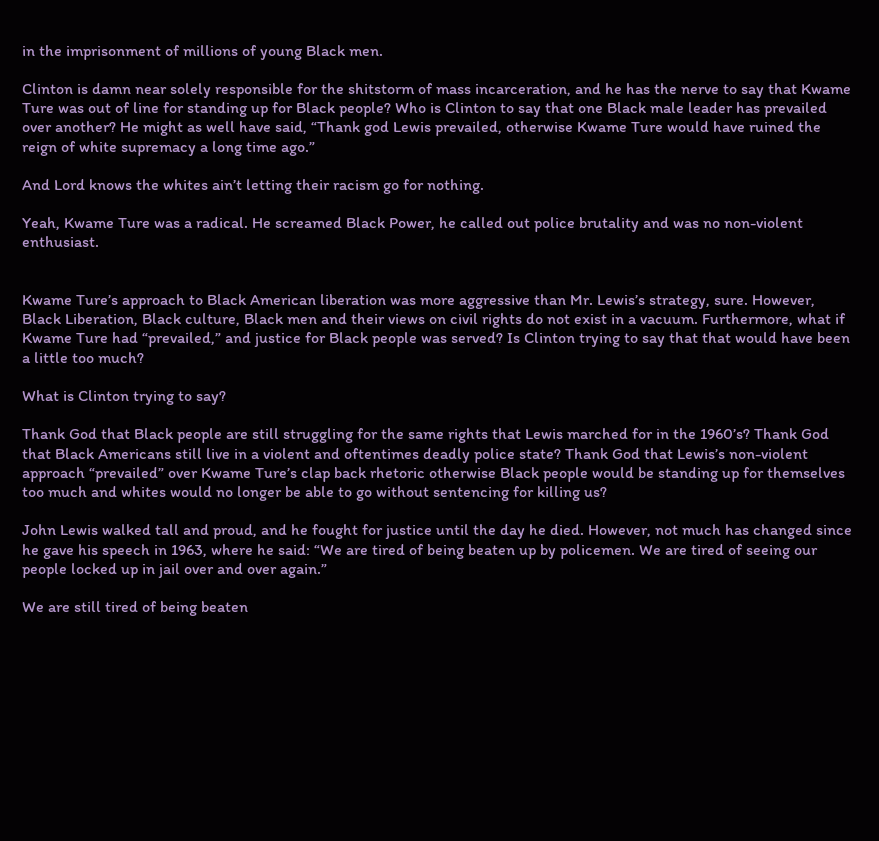in the imprisonment of millions of young Black men.

Clinton is damn near solely responsible for the shitstorm of mass incarceration, and he has the nerve to say that Kwame Ture was out of line for standing up for Black people? Who is Clinton to say that one Black male leader has prevailed over another? He might as well have said, “Thank god Lewis prevailed, otherwise Kwame Ture would have ruined the reign of white supremacy a long time ago.”

And Lord knows the whites ain’t letting their racism go for nothing.

Yeah, Kwame Ture was a radical. He screamed Black Power, he called out police brutality and was no non-violent enthusiast.


Kwame Ture’s approach to Black American liberation was more aggressive than Mr. Lewis’s strategy, sure. However, Black Liberation, Black culture, Black men and their views on civil rights do not exist in a vacuum. Furthermore, what if Kwame Ture had “prevailed,” and justice for Black people was served? Is Clinton trying to say that that would have been a little too much?

What is Clinton trying to say?

Thank God that Black people are still struggling for the same rights that Lewis marched for in the 1960’s? Thank God that Black Americans still live in a violent and oftentimes deadly police state? Thank God that Lewis’s non-violent approach “prevailed” over Kwame Ture’s clap back rhetoric otherwise Black people would be standing up for themselves too much and whites would no longer be able to go without sentencing for killing us?

John Lewis walked tall and proud, and he fought for justice until the day he died. However, not much has changed since he gave his speech in 1963, where he said: “We are tired of being beaten up by policemen. We are tired of seeing our people locked up in jail over and over again.”

We are still tired of being beaten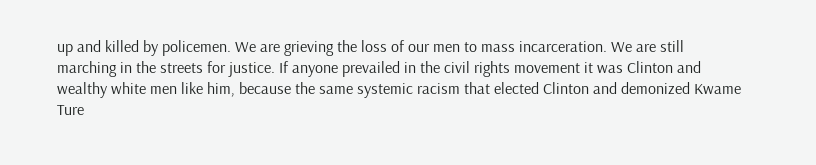up and killed by policemen. We are grieving the loss of our men to mass incarceration. We are still marching in the streets for justice. If anyone prevailed in the civil rights movement it was Clinton and wealthy white men like him, because the same systemic racism that elected Clinton and demonized Kwame Ture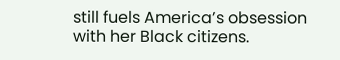still fuels America’s obsession with her Black citizens.